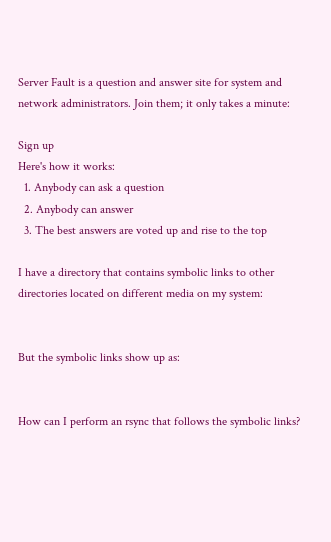Server Fault is a question and answer site for system and network administrators. Join them; it only takes a minute:

Sign up
Here's how it works:
  1. Anybody can ask a question
  2. Anybody can answer
  3. The best answers are voted up and rise to the top

I have a directory that contains symbolic links to other directories located on different media on my system:


But the symbolic links show up as:


How can I perform an rsync that follows the symbolic links?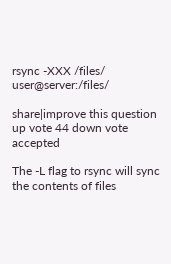rsync -XXX /files/ user@server:/files/

share|improve this question
up vote 44 down vote accepted

The -L flag to rsync will sync the contents of files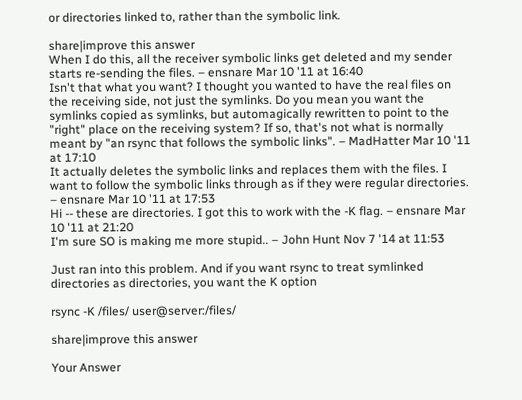or directories linked to, rather than the symbolic link.

share|improve this answer
When I do this, all the receiver symbolic links get deleted and my sender starts re-sending the files. – ensnare Mar 10 '11 at 16:40
Isn't that what you want? I thought you wanted to have the real files on the receiving side, not just the symlinks. Do you mean you want the symlinks copied as symlinks, but automagically rewritten to point to the "right" place on the receiving system? If so, that's not what is normally meant by "an rsync that follows the symbolic links". – MadHatter Mar 10 '11 at 17:10
It actually deletes the symbolic links and replaces them with the files. I want to follow the symbolic links through as if they were regular directories. – ensnare Mar 10 '11 at 17:53
Hi -- these are directories. I got this to work with the -K flag. – ensnare Mar 10 '11 at 21:20
I'm sure SO is making me more stupid.. – John Hunt Nov 7 '14 at 11:53

Just ran into this problem. And if you want rsync to treat symlinked directories as directories, you want the K option

rsync -K /files/ user@server:/files/

share|improve this answer

Your Answer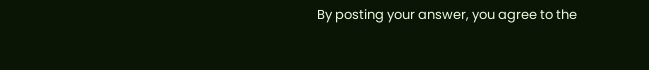By posting your answer, you agree to the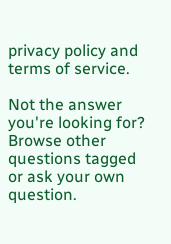privacy policy and terms of service.

Not the answer you're looking for? Browse other questions tagged or ask your own question.